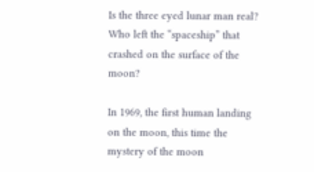Is the three eyed lunar man real? Who left the “spaceship” that crashed on the surface of the moon?

In 1969, the first human landing on the moon, this time the mystery of the moon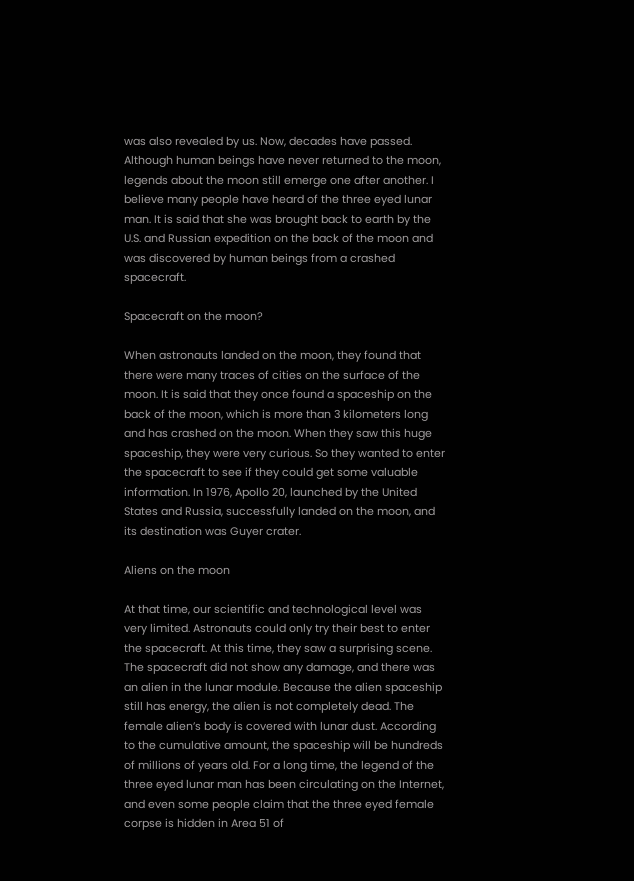was also revealed by us. Now, decades have passed. Although human beings have never returned to the moon, legends about the moon still emerge one after another. I believe many people have heard of the three eyed lunar man. It is said that she was brought back to earth by the U.S. and Russian expedition on the back of the moon and was discovered by human beings from a crashed spacecraft.

Spacecraft on the moon?

When astronauts landed on the moon, they found that there were many traces of cities on the surface of the moon. It is said that they once found a spaceship on the back of the moon, which is more than 3 kilometers long and has crashed on the moon. When they saw this huge spaceship, they were very curious. So they wanted to enter the spacecraft to see if they could get some valuable information. In 1976, Apollo 20, launched by the United States and Russia, successfully landed on the moon, and its destination was Guyer crater.

Aliens on the moon

At that time, our scientific and technological level was very limited. Astronauts could only try their best to enter the spacecraft. At this time, they saw a surprising scene. The spacecraft did not show any damage, and there was an alien in the lunar module. Because the alien spaceship still has energy, the alien is not completely dead. The female alien’s body is covered with lunar dust. According to the cumulative amount, the spaceship will be hundreds of millions of years old. For a long time, the legend of the three eyed lunar man has been circulating on the Internet, and even some people claim that the three eyed female corpse is hidden in Area 51 of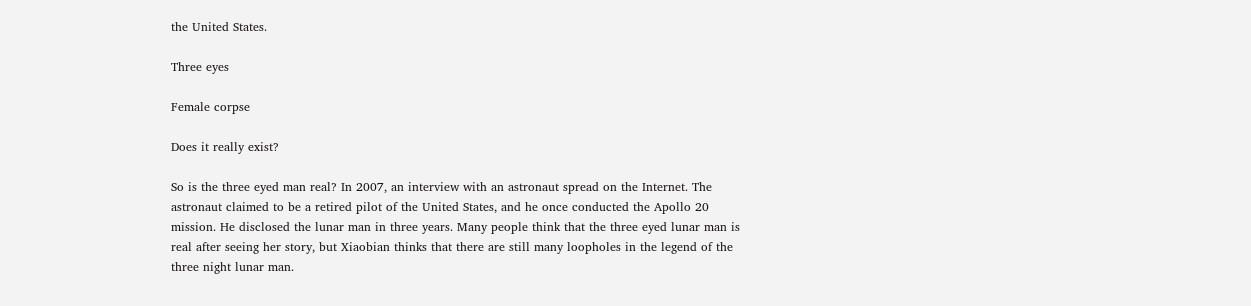the United States.

Three eyes

Female corpse

Does it really exist?

So is the three eyed man real? In 2007, an interview with an astronaut spread on the Internet. The astronaut claimed to be a retired pilot of the United States, and he once conducted the Apollo 20 mission. He disclosed the lunar man in three years. Many people think that the three eyed lunar man is real after seeing her story, but Xiaobian thinks that there are still many loopholes in the legend of the three night lunar man.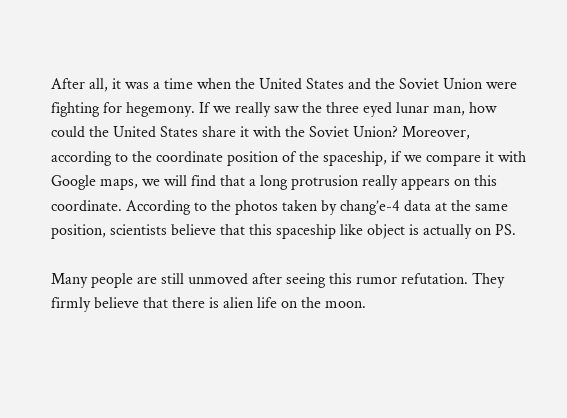After all, it was a time when the United States and the Soviet Union were fighting for hegemony. If we really saw the three eyed lunar man, how could the United States share it with the Soviet Union? Moreover, according to the coordinate position of the spaceship, if we compare it with Google maps, we will find that a long protrusion really appears on this coordinate. According to the photos taken by chang’e-4 data at the same position, scientists believe that this spaceship like object is actually on PS.

Many people are still unmoved after seeing this rumor refutation. They firmly believe that there is alien life on the moon.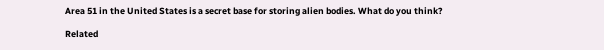Area 51 in the United States is a secret base for storing alien bodies. What do you think?

Related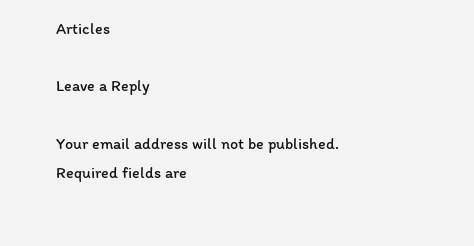Articles

Leave a Reply

Your email address will not be published. Required fields are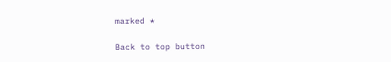marked *

Back to top button